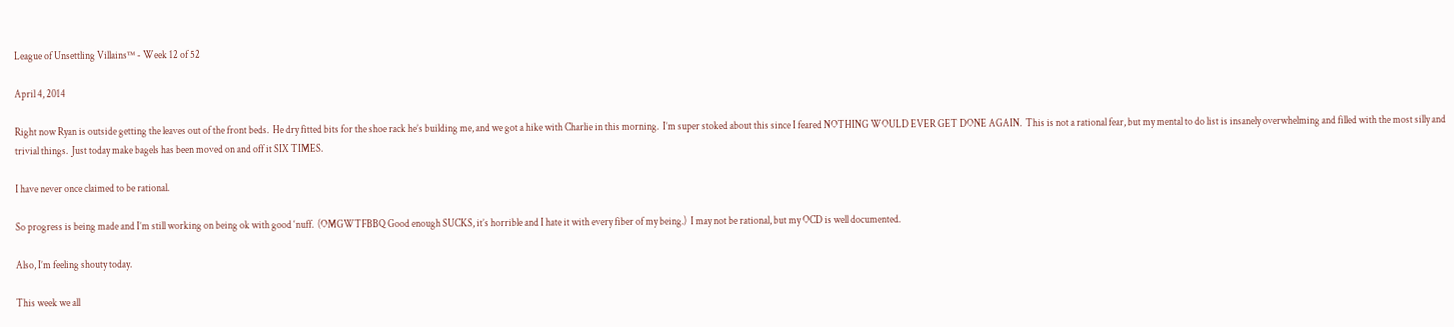League of Unsettling Villains™ - Week 12 of 52

April 4, 2014

Right now Ryan is outside getting the leaves out of the front beds.  He dry fitted bits for the shoe rack he’s building me, and we got a hike with Charlie in this morning.  I’m super stoked about this since I feared NOTHING WOULD EVER GET DONE AGAIN.  This is not a rational fear, but my mental to do list is insanely overwhelming and filled with the most silly and trivial things.  Just today make bagels has been moved on and off it SIX TIMES.

I have never once claimed to be rational.

So progress is being made and I’m still working on being ok with good ‘nuff.  (OMGWTFBBQ Good enough SUCKS, it’s horrible and I hate it with every fiber of my being.)  I may not be rational, but my OCD is well documented.

Also, I’m feeling shouty today.

This week we all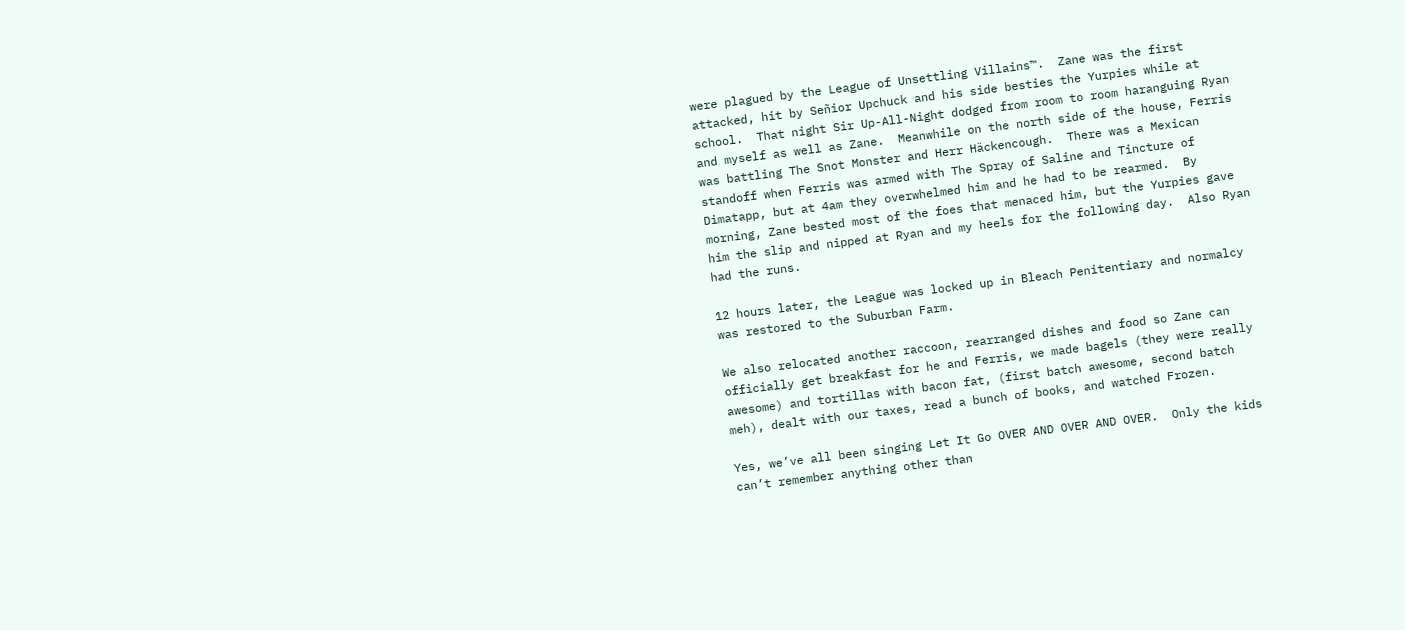were plagued by the League of Unsettling Villains™.  Zane was the first attacked, hit by Señior Upchuck and his side besties the Yurpies while at school.  That night Sir Up-All-Night dodged from room to room haranguing Ryan and myself as well as Zane.  Meanwhile on the north side of the house, Ferris was battling The Snot Monster and Herr Häckencough.  There was a Mexican standoff when Ferris was armed with The Spray of Saline and Tincture of Dimatapp, but at 4am they overwhelmed him and he had to be rearmed.  By morning, Zane bested most of the foes that menaced him, but the Yurpies gave him the slip and nipped at Ryan and my heels for the following day.  Also Ryan had the runs.

12 hours later, the League was locked up in Bleach Penitentiary and normalcy was restored to the Suburban Farm.

We also relocated another raccoon, rearranged dishes and food so Zane can officially get breakfast for he and Ferris, we made bagels (they were really awesome) and tortillas with bacon fat, (first batch awesome, second batch meh), dealt with our taxes, read a bunch of books, and watched Frozen.

Yes, we’ve all been singing Let It Go OVER AND OVER AND OVER.  Only the kids can’t remember anything other than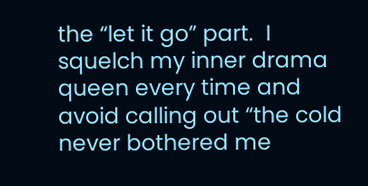the “let it go” part.  I squelch my inner drama queen every time and avoid calling out “the cold never bothered me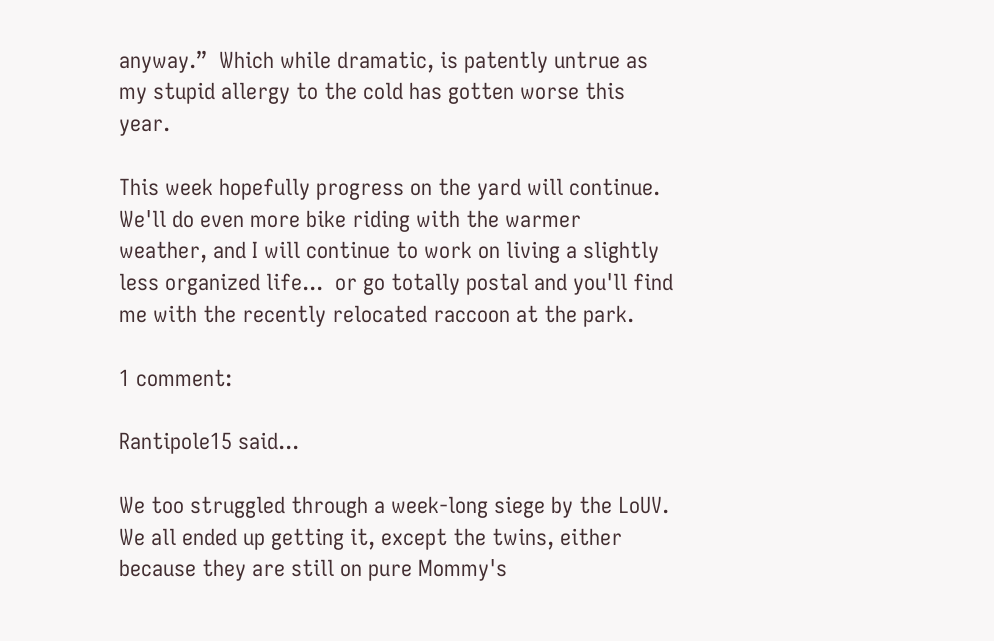anyway.”  Which while dramatic, is patently untrue as my stupid allergy to the cold has gotten worse this year.

This week hopefully progress on the yard will continue.  We'll do even more bike riding with the warmer weather, and I will continue to work on living a slightly less organized life...  or go totally postal and you'll find me with the recently relocated raccoon at the park.

1 comment:

Rantipole15 said...

We too struggled through a week-long siege by the LoUV. We all ended up getting it, except the twins, either because they are still on pure Mommy's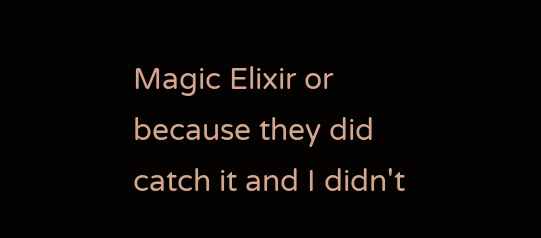Magic Elixir or because they did catch it and I didn't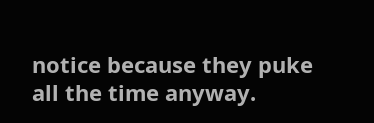notice because they puke all the time anyway.